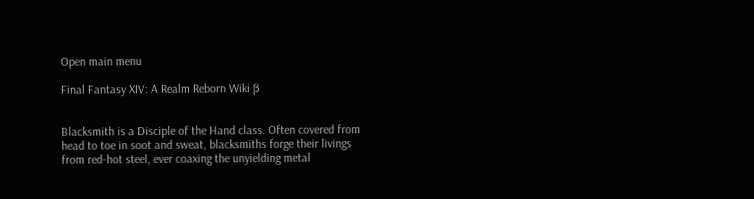Open main menu

Final Fantasy XIV: A Realm Reborn Wiki β


Blacksmith is a Disciple of the Hand class. Often covered from head to toe in soot and sweat, blacksmiths forge their livings from red-hot steel, ever coaxing the unyielding metal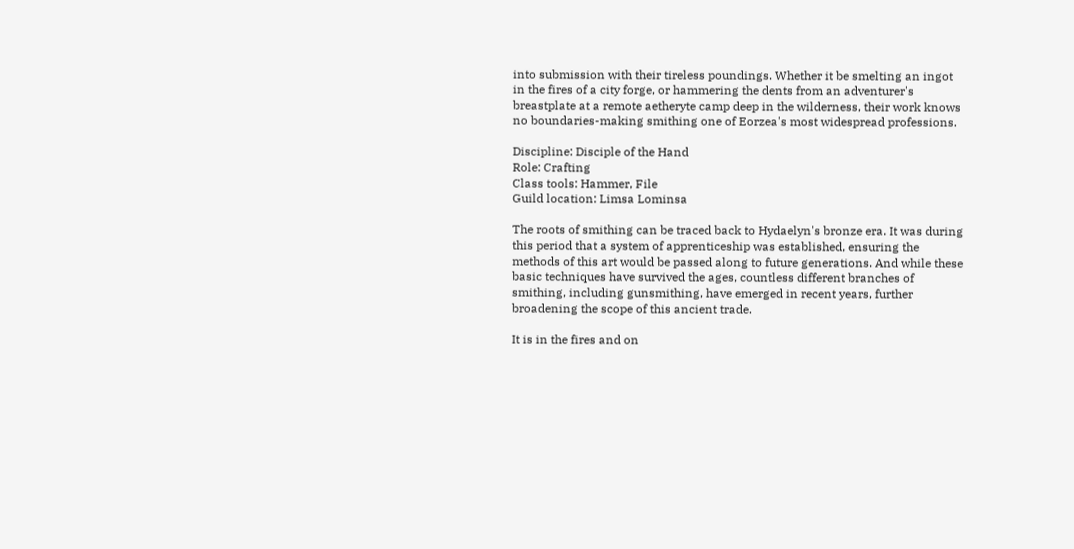into submission with their tireless poundings. Whether it be smelting an ingot in the fires of a city forge, or hammering the dents from an adventurer's breastplate at a remote aetheryte camp deep in the wilderness, their work knows no boundaries-making smithing one of Eorzea's most widespread professions.

Discipline: Disciple of the Hand
Role: Crafting
Class tools: Hammer, File
Guild location: Limsa Lominsa

The roots of smithing can be traced back to Hydaelyn's bronze era. It was during this period that a system of apprenticeship was established, ensuring the methods of this art would be passed along to future generations. And while these basic techniques have survived the ages, countless different branches of smithing, including gunsmithing, have emerged in recent years, further broadening the scope of this ancient trade.

It is in the fires and on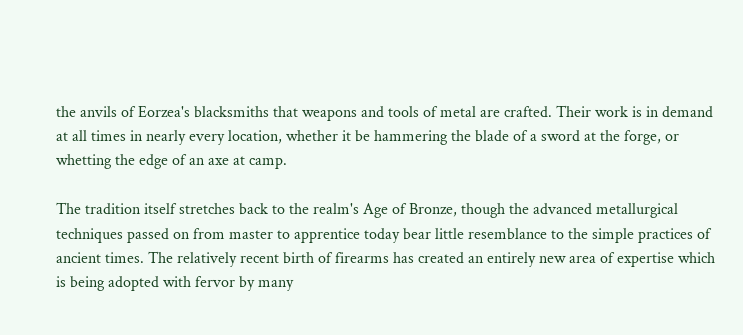the anvils of Eorzea's blacksmiths that weapons and tools of metal are crafted. Their work is in demand at all times in nearly every location, whether it be hammering the blade of a sword at the forge, or whetting the edge of an axe at camp.

The tradition itself stretches back to the realm's Age of Bronze, though the advanced metallurgical techniques passed on from master to apprentice today bear little resemblance to the simple practices of ancient times. The relatively recent birth of firearms has created an entirely new area of expertise which is being adopted with fervor by many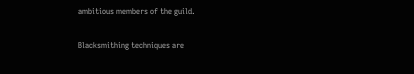ambitious members of the guild.

Blacksmithing techniques are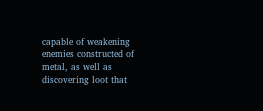capable of weakening enemies constructed of metal, as well as discovering loot that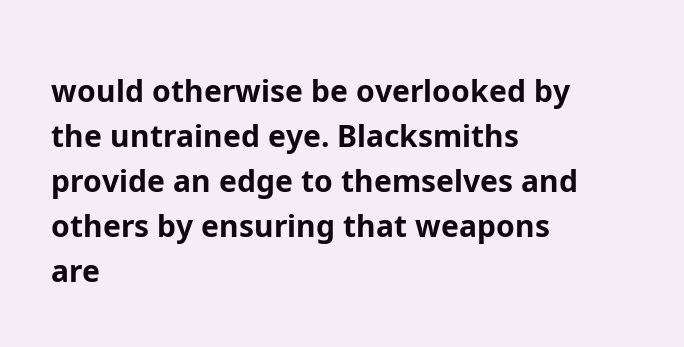would otherwise be overlooked by the untrained eye. Blacksmiths provide an edge to themselves and others by ensuring that weapons are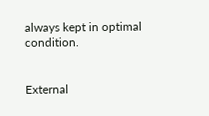always kept in optimal condition.


External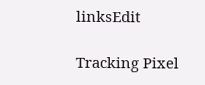linksEdit

Tracking Pixel